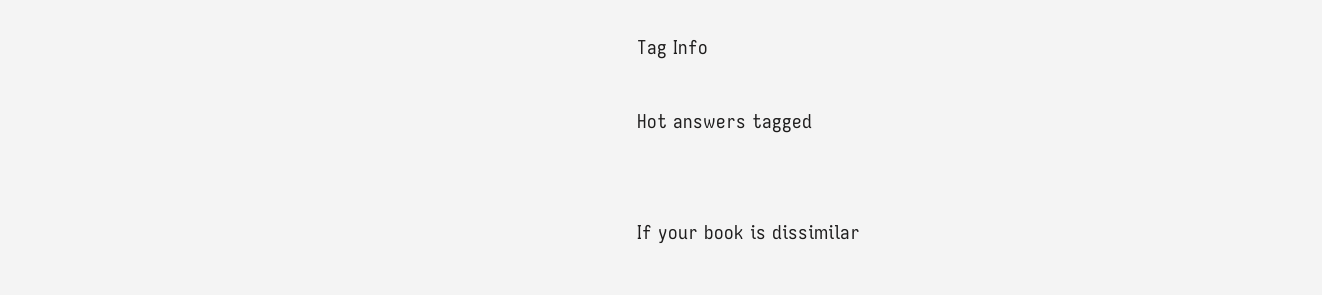Tag Info

Hot answers tagged


If your book is dissimilar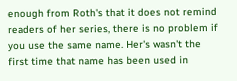enough from Roth's that it does not remind readers of her series, there is no problem if you use the same name. Her's wasn't the first time that name has been used in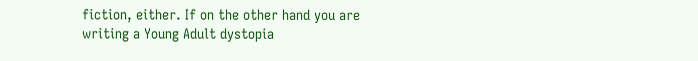fiction, either. If on the other hand you are writing a Young Adult dystopia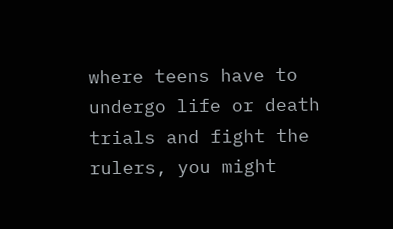where teens have to undergo life or death trials and fight the rulers, you might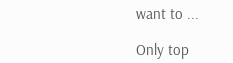want to ...

Only top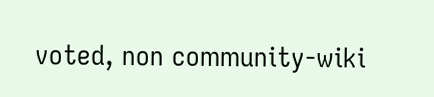voted, non community-wiki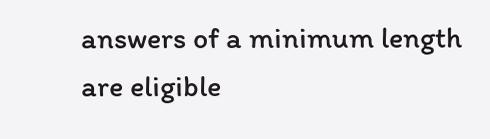answers of a minimum length are eligible